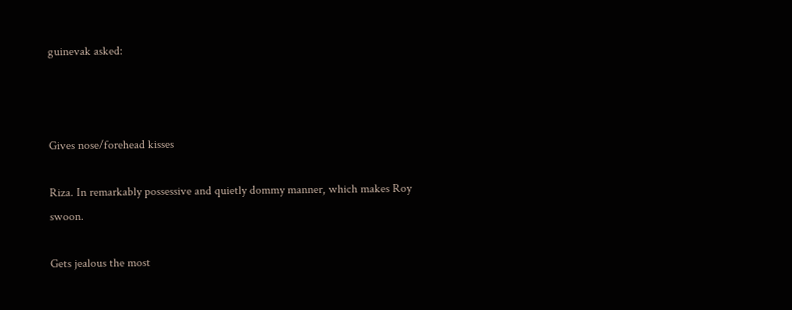guinevak asked:



Gives nose/forehead kisses

Riza. In remarkably possessive and quietly dommy manner, which makes Roy swoon.

Gets jealous the most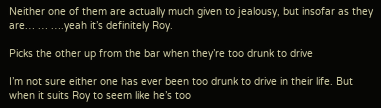Neither one of them are actually much given to jealousy, but insofar as they are… … ….yeah it’s definitely Roy.

Picks the other up from the bar when they’re too drunk to drive

I’m not sure either one has ever been too drunk to drive in their life. But when it suits Roy to seem like he’s too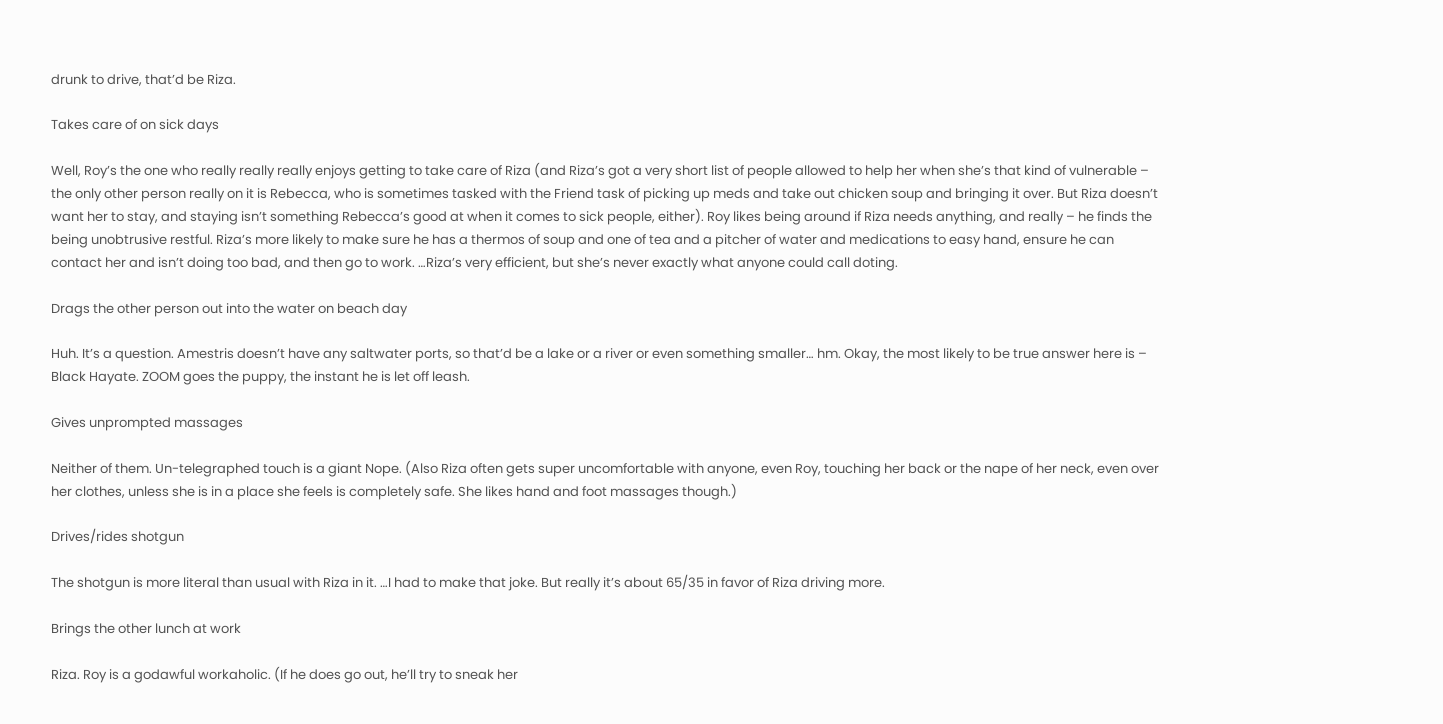drunk to drive, that’d be Riza.

Takes care of on sick days

Well, Roy’s the one who really really really enjoys getting to take care of Riza (and Riza’s got a very short list of people allowed to help her when she’s that kind of vulnerable – the only other person really on it is Rebecca, who is sometimes tasked with the Friend task of picking up meds and take out chicken soup and bringing it over. But Riza doesn’t want her to stay, and staying isn’t something Rebecca’s good at when it comes to sick people, either). Roy likes being around if Riza needs anything, and really – he finds the being unobtrusive restful. Riza’s more likely to make sure he has a thermos of soup and one of tea and a pitcher of water and medications to easy hand, ensure he can contact her and isn’t doing too bad, and then go to work. …Riza’s very efficient, but she’s never exactly what anyone could call doting.

Drags the other person out into the water on beach day

Huh. It’s a question. Amestris doesn’t have any saltwater ports, so that’d be a lake or a river or even something smaller… hm. Okay, the most likely to be true answer here is – Black Hayate. ZOOM goes the puppy, the instant he is let off leash.

Gives unprompted massages

Neither of them. Un-telegraphed touch is a giant Nope. (Also Riza often gets super uncomfortable with anyone, even Roy, touching her back or the nape of her neck, even over her clothes, unless she is in a place she feels is completely safe. She likes hand and foot massages though.)

Drives/rides shotgun

The shotgun is more literal than usual with Riza in it. …I had to make that joke. But really it’s about 65/35 in favor of Riza driving more.

Brings the other lunch at work

Riza. Roy is a godawful workaholic. (If he does go out, he’ll try to sneak her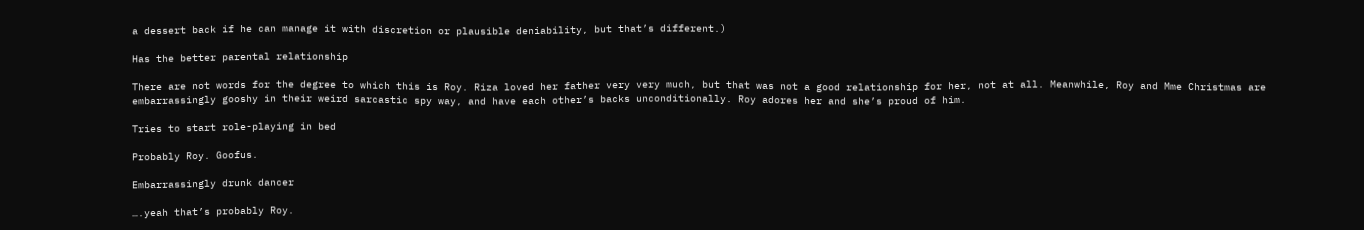a dessert back if he can manage it with discretion or plausible deniability, but that’s different.)

Has the better parental relationship

There are not words for the degree to which this is Roy. Riza loved her father very very much, but that was not a good relationship for her, not at all. Meanwhile, Roy and Mme Christmas are embarrassingly gooshy in their weird sarcastic spy way, and have each other’s backs unconditionally. Roy adores her and she’s proud of him.

Tries to start role-playing in bed

Probably Roy. Goofus.

Embarrassingly drunk dancer

….yeah that’s probably Roy.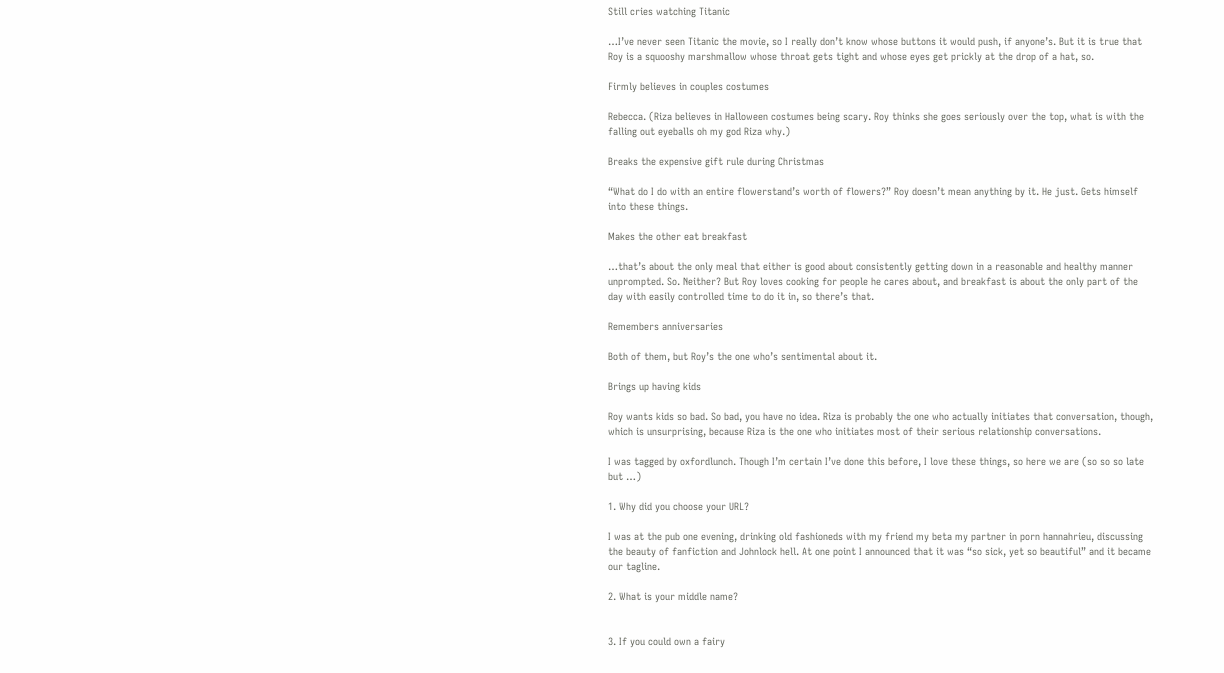Still cries watching Titanic

…I’ve never seen Titanic the movie, so I really don’t know whose buttons it would push, if anyone’s. But it is true that Roy is a squooshy marshmallow whose throat gets tight and whose eyes get prickly at the drop of a hat, so.

Firmly believes in couples costumes

Rebecca. (Riza believes in Halloween costumes being scary. Roy thinks she goes seriously over the top, what is with the falling out eyeballs oh my god Riza why.)

Breaks the expensive gift rule during Christmas

“What do I do with an entire flowerstand’s worth of flowers?” Roy doesn’t mean anything by it. He just. Gets himself into these things.

Makes the other eat breakfast

…that’s about the only meal that either is good about consistently getting down in a reasonable and healthy manner unprompted. So. Neither? But Roy loves cooking for people he cares about, and breakfast is about the only part of the day with easily controlled time to do it in, so there’s that.

Remembers anniversaries

Both of them, but Roy’s the one who’s sentimental about it.

Brings up having kids

Roy wants kids so bad. So bad, you have no idea. Riza is probably the one who actually initiates that conversation, though, which is unsurprising, because Riza is the one who initiates most of their serious relationship conversations.

I was tagged by oxfordlunch. Though I’m certain I’ve done this before, I love these things, so here we are (so so so late but …)

1. Why did you choose your URL?

I was at the pub one evening, drinking old fashioneds with my friend my beta my partner in porn hannahrieu, discussing the beauty of fanfiction and Johnlock hell. At one point I announced that it was “so sick, yet so beautiful” and it became our tagline.

2. What is your middle name?


3. If you could own a fairy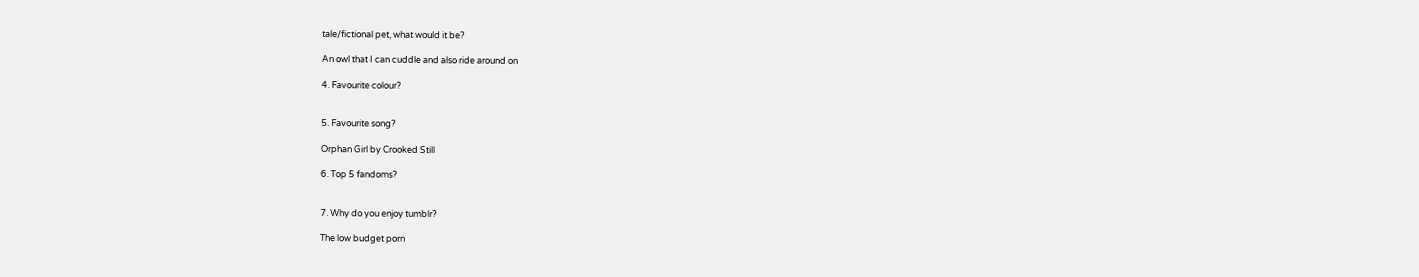tale/fictional pet, what would it be?

An owl that I can cuddle and also ride around on

4. Favourite colour?


5. Favourite song?

Orphan Girl by Crooked Still

6. Top 5 fandoms?


7. Why do you enjoy tumblr?

The low budget porn